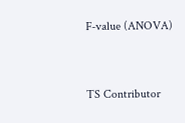F-value (ANOVA)


TS Contributor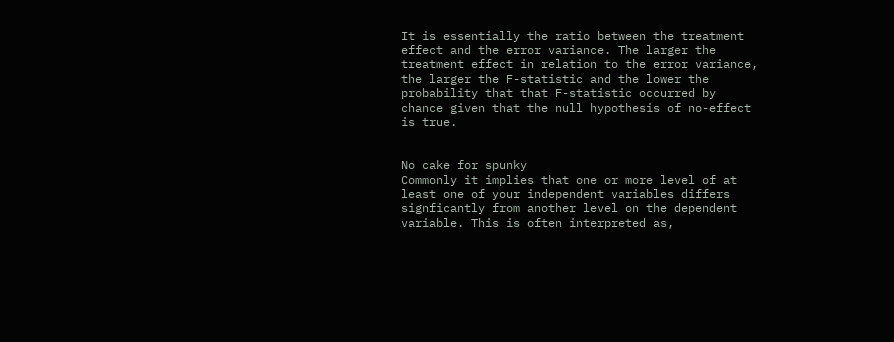It is essentially the ratio between the treatment effect and the error variance. The larger the treatment effect in relation to the error variance, the larger the F-statistic and the lower the probability that that F-statistic occurred by chance given that the null hypothesis of no-effect is true.


No cake for spunky
Commonly it implies that one or more level of at least one of your independent variables differs signficantly from another level on the dependent variable. This is often interpreted as,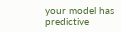your model has predictive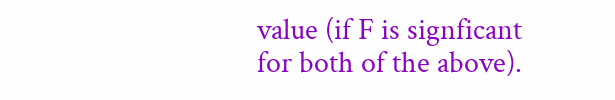value (if F is signficant for both of the above).